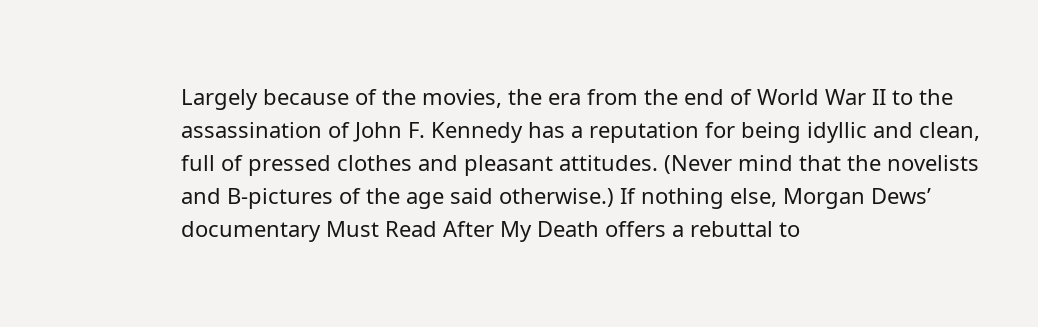Largely because of the movies, the era from the end of World War II to the assassination of John F. Kennedy has a reputation for being idyllic and clean, full of pressed clothes and pleasant attitudes. (Never mind that the novelists and B-pictures of the age said otherwise.) If nothing else, Morgan Dews’ documentary Must Read After My Death offers a rebuttal to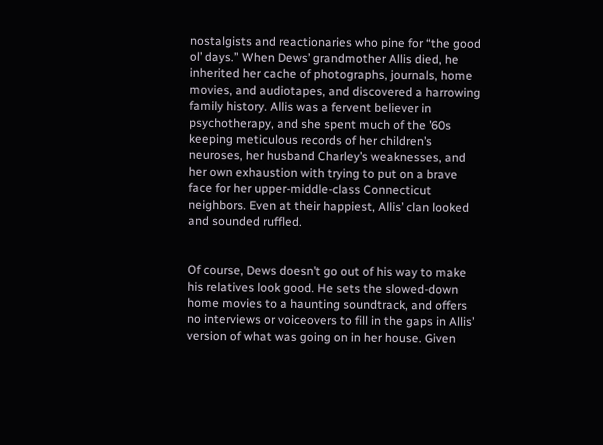nostalgists and reactionaries who pine for “the good ol’ days.” When Dews’ grandmother Allis died, he inherited her cache of photographs, journals, home movies, and audiotapes, and discovered a harrowing family history. Allis was a fervent believer in psychotherapy, and she spent much of the ’60s keeping meticulous records of her children’s neuroses, her husband Charley’s weaknesses, and her own exhaustion with trying to put on a brave face for her upper-middle-class Connecticut neighbors. Even at their happiest, Allis’ clan looked and sounded ruffled.


Of course, Dews doesn’t go out of his way to make his relatives look good. He sets the slowed-down home movies to a haunting soundtrack, and offers no interviews or voiceovers to fill in the gaps in Allis’ version of what was going on in her house. Given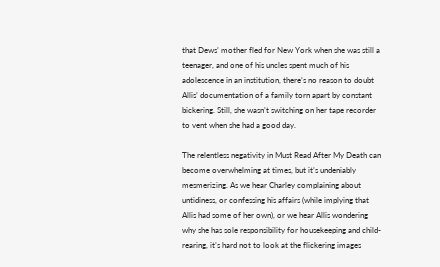that Dews’ mother fled for New York when she was still a teenager, and one of his uncles spent much of his adolescence in an institution, there’s no reason to doubt Allis’ documentation of a family torn apart by constant bickering. Still, she wasn’t switching on her tape recorder to vent when she had a good day.

The relentless negativity in Must Read After My Death can become overwhelming at times, but it’s undeniably mesmerizing. As we hear Charley complaining about untidiness, or confessing his affairs (while implying that Allis had some of her own), or we hear Allis wondering why she has sole responsibility for housekeeping and child-rearing, it’s hard not to look at the flickering images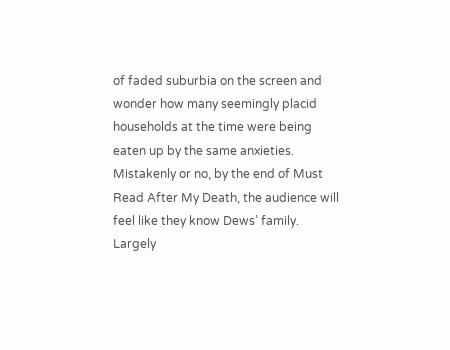of faded suburbia on the screen and wonder how many seemingly placid households at the time were being eaten up by the same anxieties. Mistakenly or no, by the end of Must Read After My Death, the audience will feel like they know Dews’ family. Largely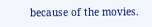because of the movies.